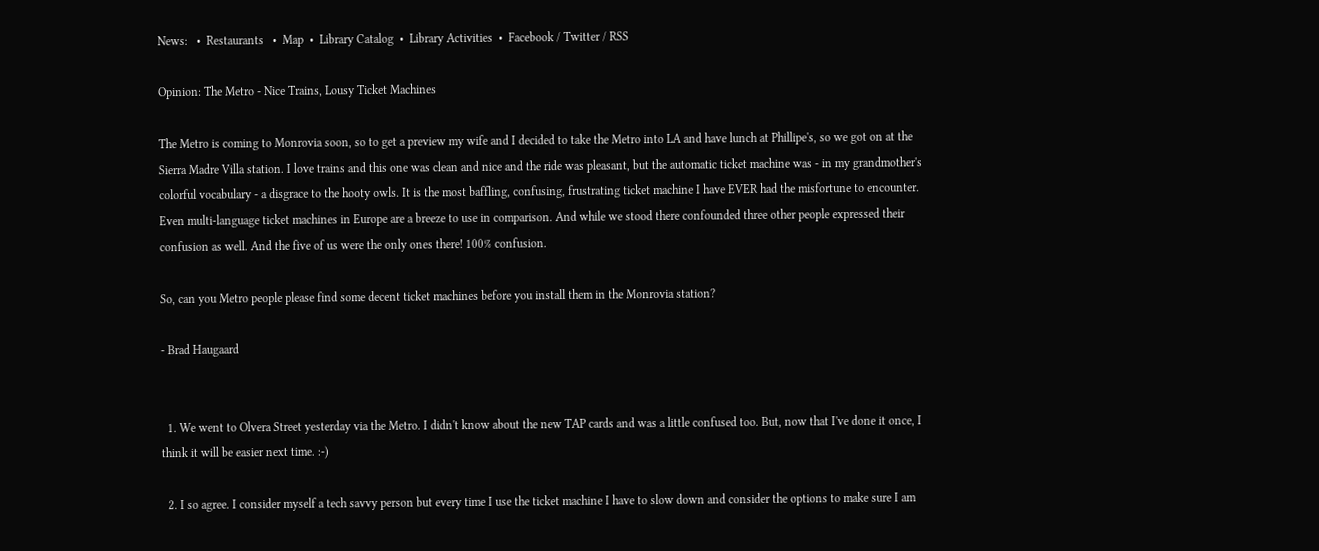News:   •  Restaurants   •  Map  •  Library Catalog  •  Library Activities  •  Facebook / Twitter / RSS

Opinion: The Metro - Nice Trains, Lousy Ticket Machines

The Metro is coming to Monrovia soon, so to get a preview my wife and I decided to take the Metro into LA and have lunch at Phillipe's, so we got on at the Sierra Madre Villa station. I love trains and this one was clean and nice and the ride was pleasant, but the automatic ticket machine was - in my grandmother's colorful vocabulary - a disgrace to the hooty owls. It is the most baffling, confusing, frustrating ticket machine I have EVER had the misfortune to encounter. Even multi-language ticket machines in Europe are a breeze to use in comparison. And while we stood there confounded three other people expressed their confusion as well. And the five of us were the only ones there! 100% confusion.

So, can you Metro people please find some decent ticket machines before you install them in the Monrovia station?

- Brad Haugaard


  1. We went to Olvera Street yesterday via the Metro. I didn't know about the new TAP cards and was a little confused too. But, now that I've done it once, I think it will be easier next time. :-)

  2. I so agree. I consider myself a tech savvy person but every time I use the ticket machine I have to slow down and consider the options to make sure I am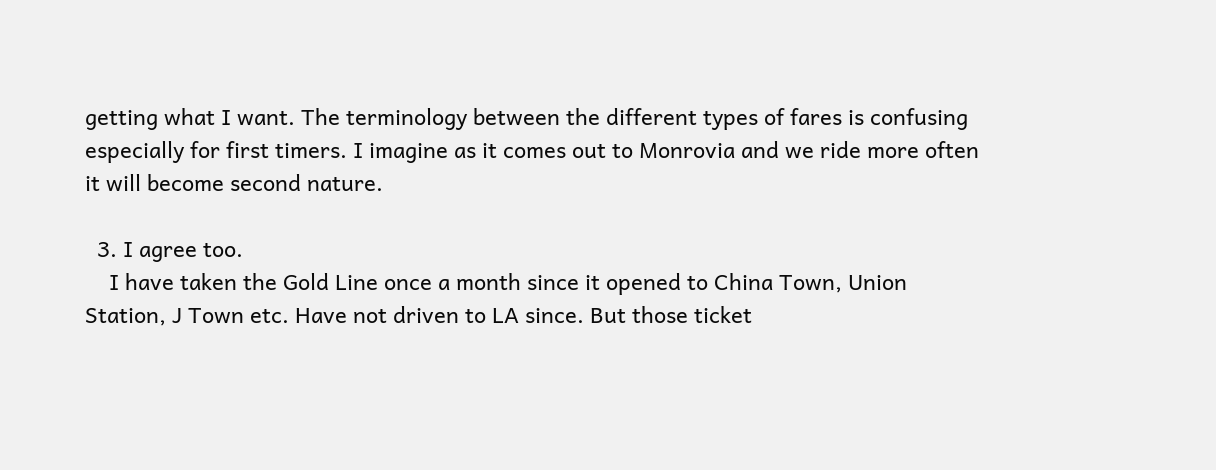getting what I want. The terminology between the different types of fares is confusing especially for first timers. I imagine as it comes out to Monrovia and we ride more often it will become second nature.

  3. I agree too.
    I have taken the Gold Line once a month since it opened to China Town, Union Station, J Town etc. Have not driven to LA since. But those ticket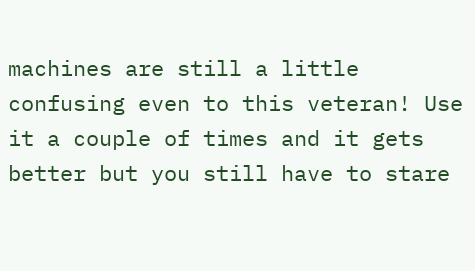machines are still a little confusing even to this veteran! Use it a couple of times and it gets better but you still have to stare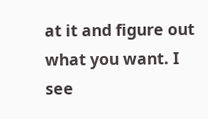at it and figure out what you want. I see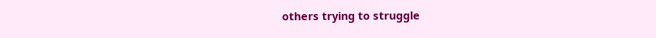others trying to struggle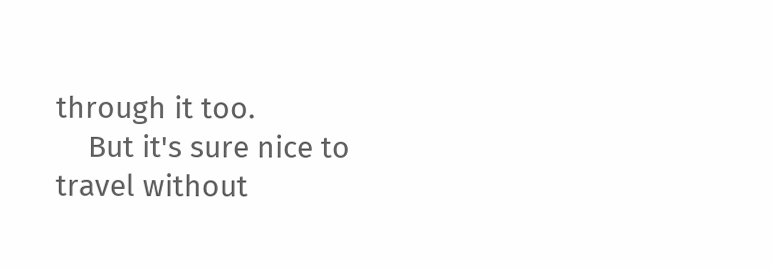through it too.
    But it's sure nice to travel without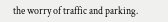the worry of traffic and parking.